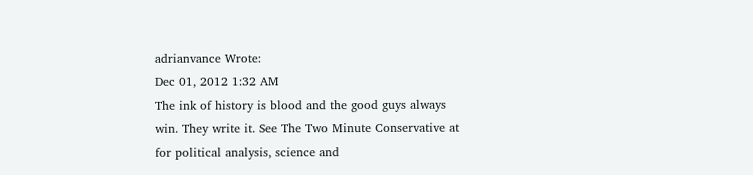adrianvance Wrote:
Dec 01, 2012 1:32 AM
The ink of history is blood and the good guys always win. They write it. See The Two Minute Conservative at for political analysis, science and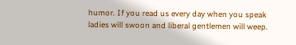humor. If you read us every day when you speak ladies will swoon and liberal gentlemen will weep.